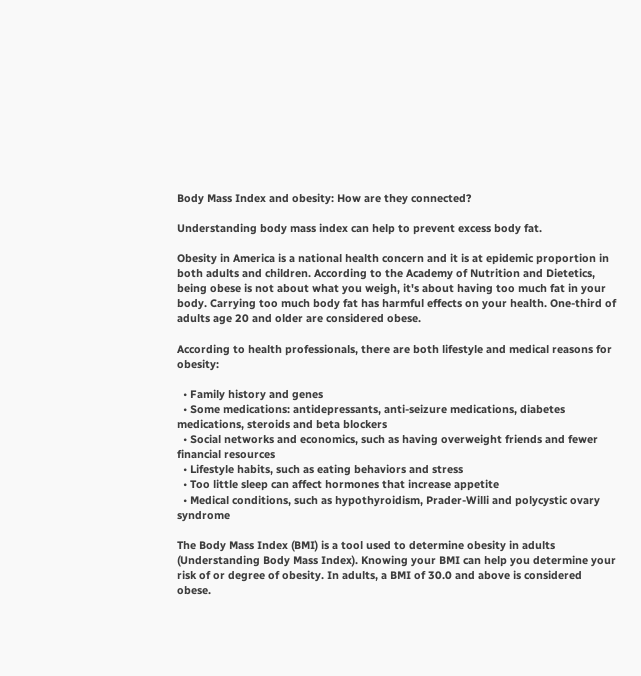Body Mass Index and obesity: How are they connected?

Understanding body mass index can help to prevent excess body fat.

Obesity in America is a national health concern and it is at epidemic proportion in both adults and children. According to the Academy of Nutrition and Dietetics, being obese is not about what you weigh, it's about having too much fat in your body. Carrying too much body fat has harmful effects on your health. One-third of adults age 20 and older are considered obese.

According to health professionals, there are both lifestyle and medical reasons for obesity:

  • Family history and genes
  • Some medications: antidepressants, anti-seizure medications, diabetes medications, steroids and beta blockers
  • Social networks and economics, such as having overweight friends and fewer financial resources
  • Lifestyle habits, such as eating behaviors and stress
  • Too little sleep can affect hormones that increase appetite
  • Medical conditions, such as hypothyroidism, Prader-Willi and polycystic ovary syndrome

The Body Mass Index (BMI) is a tool used to determine obesity in adults (Understanding Body Mass Index). Knowing your BMI can help you determine your risk of or degree of obesity. In adults, a BMI of 30.0 and above is considered obese.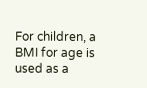For children, a BMI for age is used as a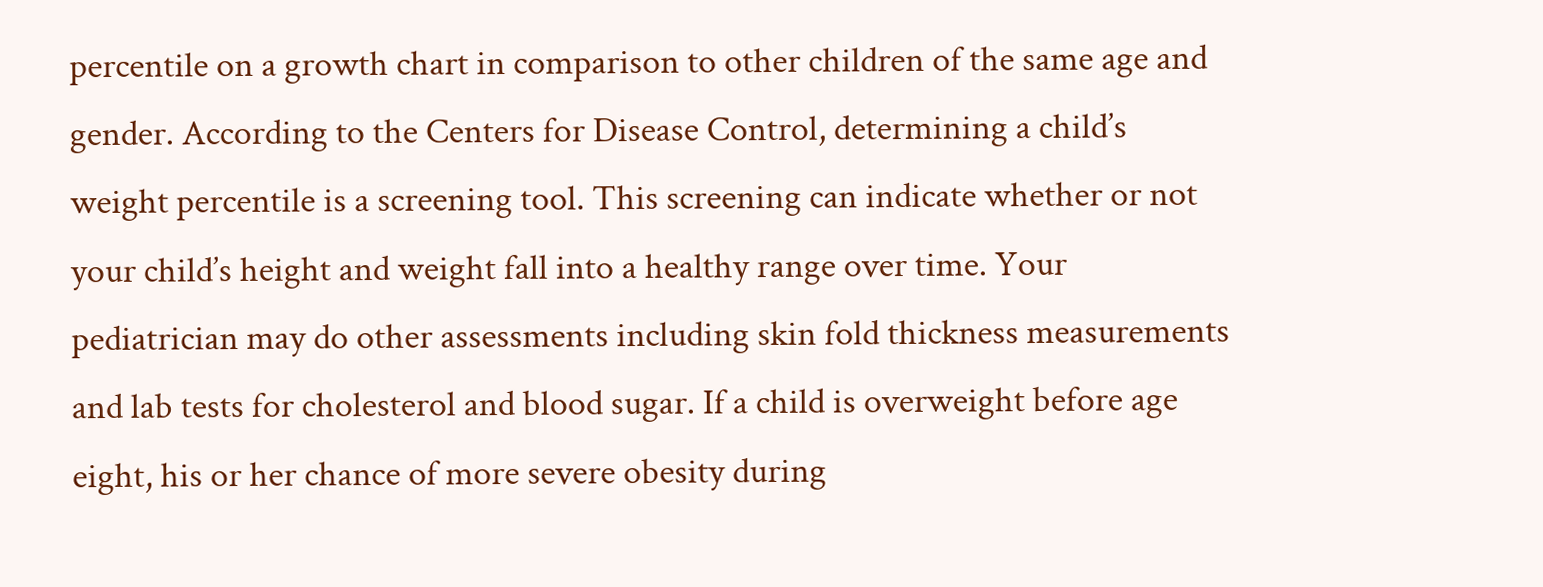percentile on a growth chart in comparison to other children of the same age and gender. According to the Centers for Disease Control, determining a child’s weight percentile is a screening tool. This screening can indicate whether or not your child’s height and weight fall into a healthy range over time. Your pediatrician may do other assessments including skin fold thickness measurements and lab tests for cholesterol and blood sugar. If a child is overweight before age eight, his or her chance of more severe obesity during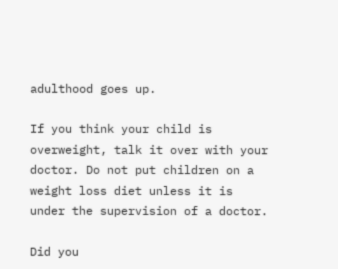adulthood goes up.

If you think your child is overweight, talk it over with your doctor. Do not put children on a weight loss diet unless it is under the supervision of a doctor.

Did you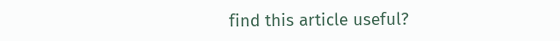find this article useful?